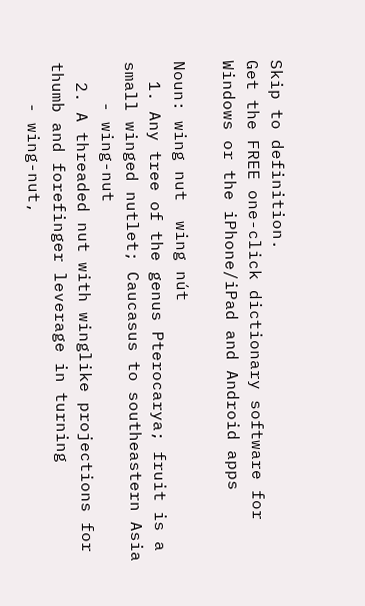Skip to definition.
Get the FREE one-click dictionary software for Windows or the iPhone/iPad and Android apps

Noun: wing nut  wing nút
  1. Any tree of the genus Pterocarya; fruit is a small winged nutlet; Caucasus to southeastern Asia
    - wing-nut
  2. A threaded nut with winglike projections for thumb and forefinger leverage in turning
    - wing-nut,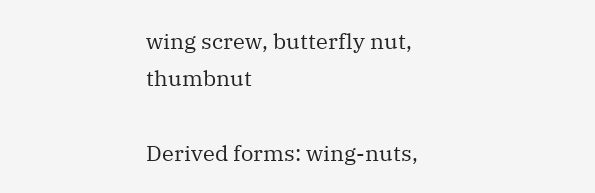wing screw, butterfly nut, thumbnut

Derived forms: wing-nuts,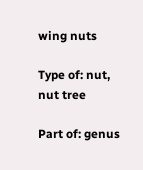wing nuts

Type of: nut, nut tree

Part of: genus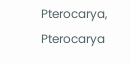Pterocarya, Pterocarya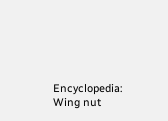Encyclopedia: Wing nut